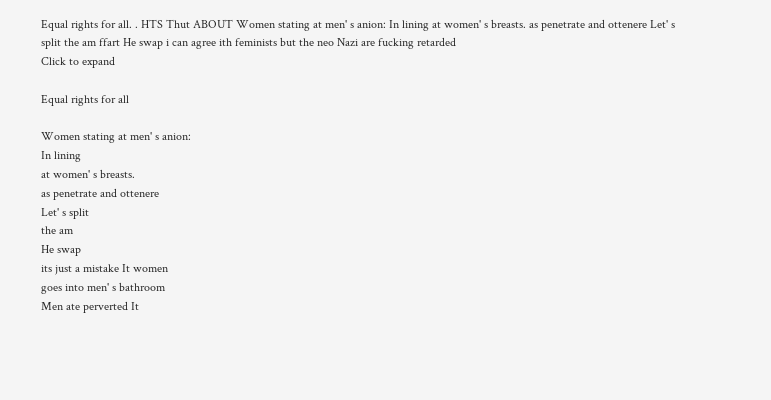Equal rights for all. . HTS Thut ABOUT Women stating at men' s anion: In lining at women' s breasts. as penetrate and ottenere Let' s split the am ffart He swap i can agree ith feminists but the neo Nazi are fucking retarded
Click to expand

Equal rights for all

Women stating at men' s anion:
In lining
at women' s breasts.
as penetrate and ottenere
Let' s split
the am
He swap
its just a mistake It women
goes into men' s bathroom
Men ate perverted It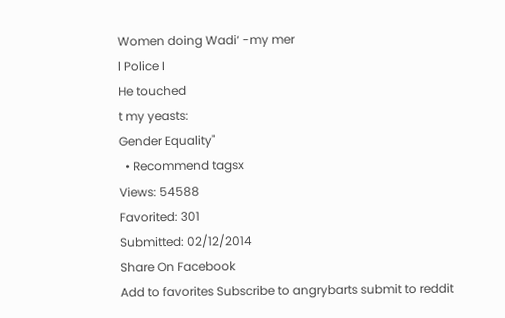Women doing Wadi‘ -my mer
l Police I
He touched
t my yeasts:
Gender Equality"
  • Recommend tagsx
Views: 54588
Favorited: 301
Submitted: 02/12/2014
Share On Facebook
Add to favorites Subscribe to angrybarts submit to reddit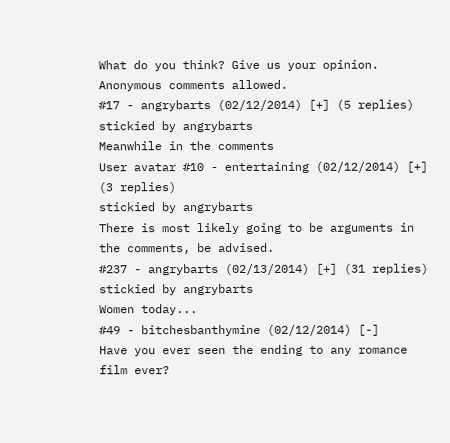What do you think? Give us your opinion. Anonymous comments allowed.
#17 - angrybarts (02/12/2014) [+] (5 replies)
stickied by angrybarts
Meanwhile in the comments
User avatar #10 - entertaining (02/12/2014) [+] (3 replies)
stickied by angrybarts
There is most likely going to be arguments in the comments, be advised.
#237 - angrybarts (02/13/2014) [+] (31 replies)
stickied by angrybarts
Women today...
#49 - bitchesbanthymine (02/12/2014) [-]
Have you ever seen the ending to any romance film ever?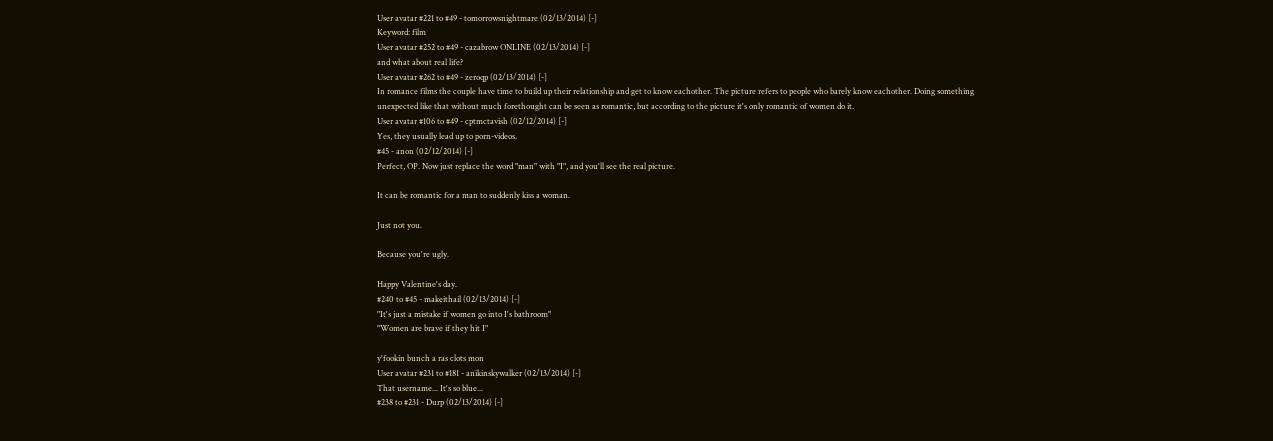User avatar #221 to #49 - tomorrowsnightmare (02/13/2014) [-]
Keyword: film
User avatar #252 to #49 - cazabrow ONLINE (02/13/2014) [-]
and what about real life?
User avatar #262 to #49 - zeroqp (02/13/2014) [-]
In romance films the couple have time to build up their relationship and get to know eachother. The picture refers to people who barely know eachother. Doing something unexpected like that without much forethought can be seen as romantic, but according to the picture it's only romantic of women do it.
User avatar #106 to #49 - cptmctavish (02/12/2014) [-]
Yes, they usually lead up to porn-videos.
#45 - anon (02/12/2014) [-]
Perfect, OP. Now just replace the word "man" with "I", and you'll see the real picture.

It can be romantic for a man to suddenly kiss a woman.

Just not you.

Because you're ugly.

Happy Valentine's day.
#240 to #45 - makeithail (02/13/2014) [-]
"It's just a mistake if women go into I's bathroom"
"Women are brave if they hit I"

y'fookin bunch a ras clots mon
User avatar #231 to #181 - anikinskywalker (02/13/2014) [-]
That username... It's so blue...
#238 to #231 - Durp (02/13/2014) [-]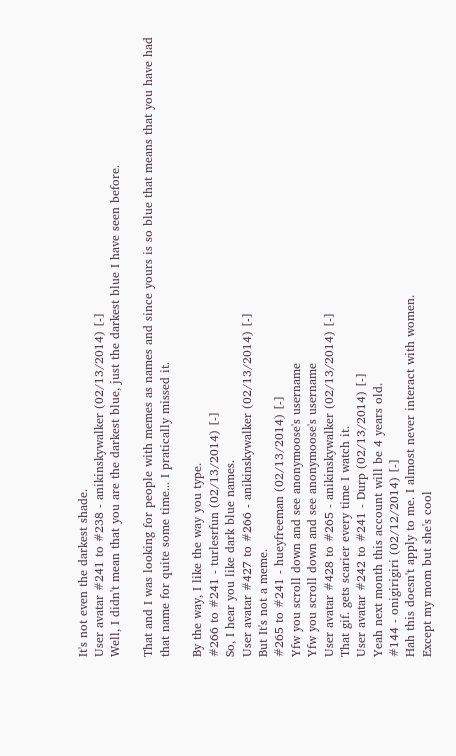It's not even the darkest shade.
User avatar #241 to #238 - anikinskywalker (02/13/2014) [-]
Well, I didn't mean that you are the darkest blue, just the darkest blue I have seen before.

That and I was looking for people with memes as names and since yours is so blue that means that you have had that name for quite some time... I pratically missed it.

By the way, I like the way you type.
#266 to #241 - turlesrfun (02/13/2014) [-]
So, I hear you like dark blue names.
User avatar #427 to #266 - anikinskywalker (02/13/2014) [-]
But It's not a meme.
#265 to #241 - hueyfreeman (02/13/2014) [-]
Yfw you scroll down and see anonymoose's username
Yfw you scroll down and see anonymoose's username
User avatar #428 to #265 - anikinskywalker (02/13/2014) [-]
That gif. gets scarier every time I watch it.
User avatar #242 to #241 - Durp (02/13/2014) [-]
Yeah next month this account will be 4 years old.
#144 - onigirigiri (02/12/2014) [-]
Hah this doesn't apply to me. I almost never interact with women.
Except my mom but she's cool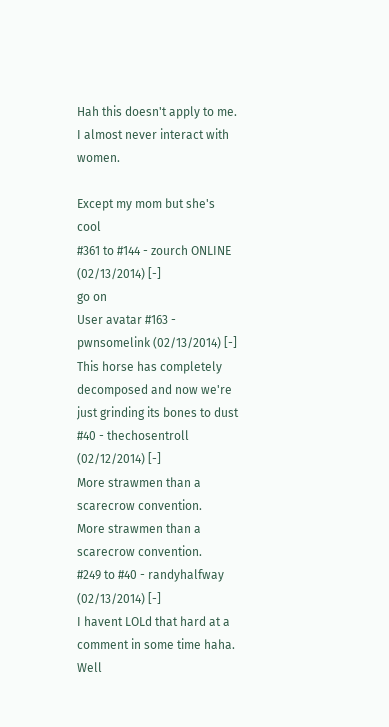Hah this doesn't apply to me. I almost never interact with women.

Except my mom but she's cool
#361 to #144 - zourch ONLINE (02/13/2014) [-]
go on
User avatar #163 - pwnsomelink (02/13/2014) [-]
This horse has completely decomposed and now we're just grinding its bones to dust
#40 - thechosentroll (02/12/2014) [-]
More strawmen than a scarecrow convention.
More strawmen than a scarecrow convention.
#249 to #40 - randyhalfway (02/13/2014) [-]
I havent LOLd that hard at a comment in some time haha. Well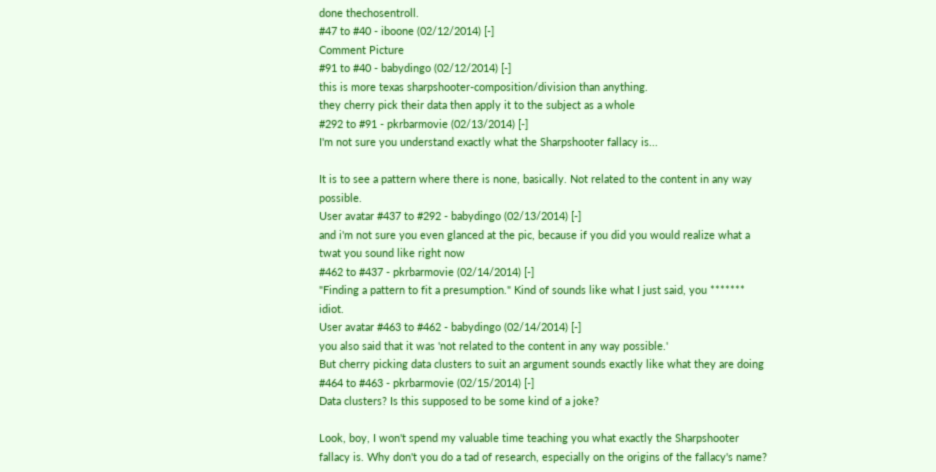done thechosentroll.
#47 to #40 - iboone (02/12/2014) [-]
Comment Picture
#91 to #40 - babydingo (02/12/2014) [-]
this is more texas sharpshooter-composition/division than anything.
they cherry pick their data then apply it to the subject as a whole
#292 to #91 - pkrbarmovie (02/13/2014) [-]
I'm not sure you understand exactly what the Sharpshooter fallacy is...

It is to see a pattern where there is none, basically. Not related to the content in any way possible.
User avatar #437 to #292 - babydingo (02/13/2014) [-]
and i'm not sure you even glanced at the pic, because if you did you would realize what a twat you sound like right now
#462 to #437 - pkrbarmovie (02/14/2014) [-]
"Finding a pattern to fit a presumption." Kind of sounds like what I just said, you ******* idiot.
User avatar #463 to #462 - babydingo (02/14/2014) [-]
you also said that it was 'not related to the content in any way possible.'
But cherry picking data clusters to suit an argument sounds exactly like what they are doing
#464 to #463 - pkrbarmovie (02/15/2014) [-]
Data clusters? Is this supposed to be some kind of a joke?

Look, boy, I won't spend my valuable time teaching you what exactly the Sharpshooter fallacy is. Why don't you do a tad of research, especially on the origins of the fallacy's name?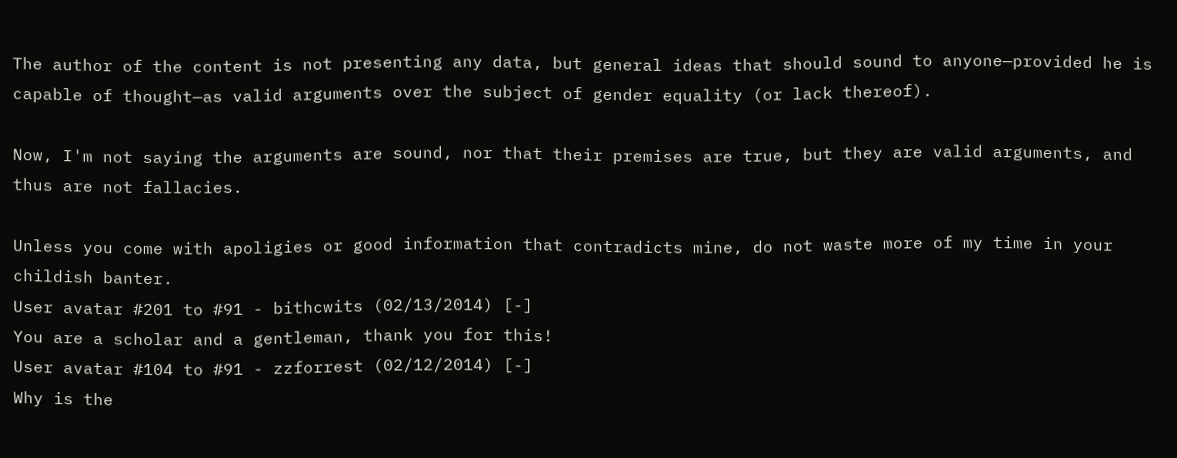The author of the content is not presenting any data, but general ideas that should sound to anyone—provided he is capable of thought—as valid arguments over the subject of gender equality (or lack thereof).

Now, I'm not saying the arguments are sound, nor that their premises are true, but they are valid arguments, and thus are not fallacies.

Unless you come with apoligies or good information that contradicts mine, do not waste more of my time in your childish banter.
User avatar #201 to #91 - bithcwits (02/13/2014) [-]
You are a scholar and a gentleman, thank you for this!
User avatar #104 to #91 - zzforrest (02/12/2014) [-]
Why is the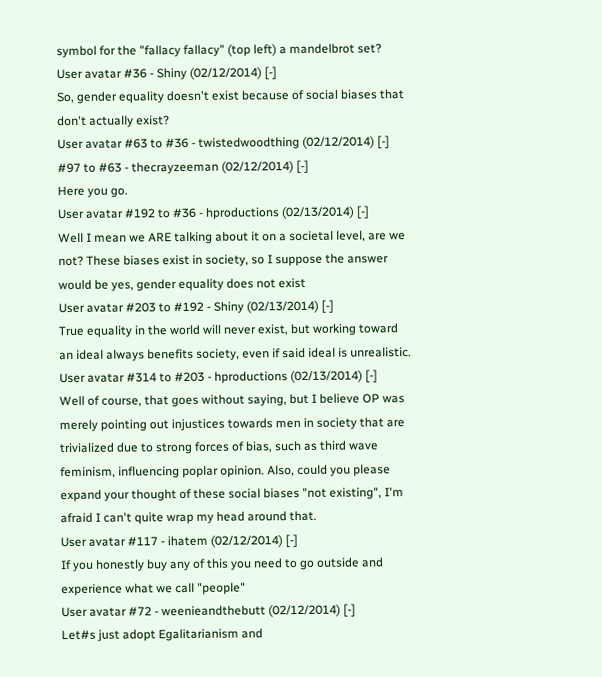symbol for the "fallacy fallacy" (top left) a mandelbrot set?
User avatar #36 - Shiny (02/12/2014) [-]
So, gender equality doesn't exist because of social biases that don't actually exist?
User avatar #63 to #36 - twistedwoodthing (02/12/2014) [-]
#97 to #63 - thecrayzeeman (02/12/2014) [-]
Here you go.
User avatar #192 to #36 - hproductions (02/13/2014) [-]
Well I mean we ARE talking about it on a societal level, are we not? These biases exist in society, so I suppose the answer would be yes, gender equality does not exist
User avatar #203 to #192 - Shiny (02/13/2014) [-]
True equality in the world will never exist, but working toward an ideal always benefits society, even if said ideal is unrealistic.
User avatar #314 to #203 - hproductions (02/13/2014) [-]
Well of course, that goes without saying, but I believe OP was merely pointing out injustices towards men in society that are trivialized due to strong forces of bias, such as third wave feminism, influencing poplar opinion. Also, could you please expand your thought of these social biases "not existing", I'm afraid I can't quite wrap my head around that.
User avatar #117 - ihatem (02/12/2014) [-]
If you honestly buy any of this you need to go outside and experience what we call "people"
User avatar #72 - weenieandthebutt (02/12/2014) [-]
Let#s just adopt Egalitarianism and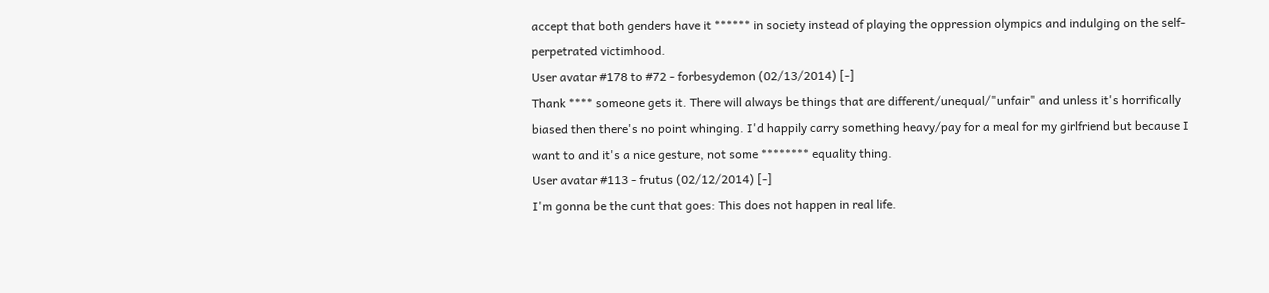accept that both genders have it ****** in society instead of playing the oppression olympics and indulging on the self-perpetrated victimhood.
User avatar #178 to #72 - forbesydemon (02/13/2014) [-]
Thank **** someone gets it. There will always be things that are different/unequal/"unfair" and unless it's horrifically biased then there's no point whinging. I'd happily carry something heavy/pay for a meal for my girlfriend but because I want to and it's a nice gesture, not some ******** equality thing.
User avatar #113 - frutus (02/12/2014) [-]
I'm gonna be the cunt that goes: This does not happen in real life.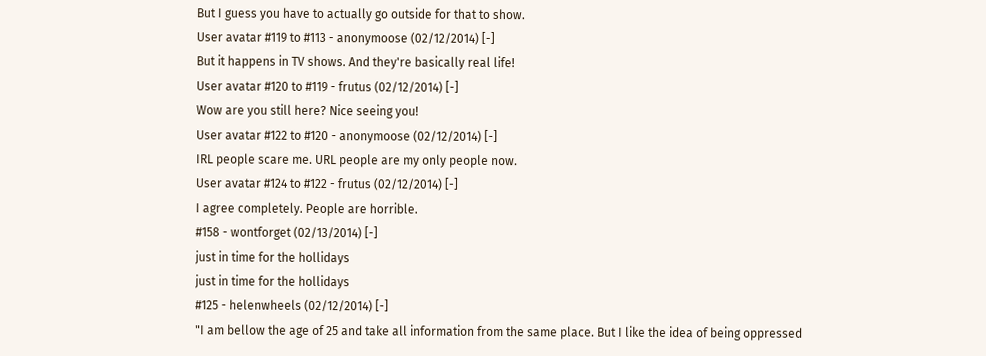But I guess you have to actually go outside for that to show.
User avatar #119 to #113 - anonymoose (02/12/2014) [-]
But it happens in TV shows. And they're basically real life!
User avatar #120 to #119 - frutus (02/12/2014) [-]
Wow are you still here? Nice seeing you!
User avatar #122 to #120 - anonymoose (02/12/2014) [-]
IRL people scare me. URL people are my only people now.
User avatar #124 to #122 - frutus (02/12/2014) [-]
I agree completely. People are horrible.
#158 - wontforget (02/13/2014) [-]
just in time for the hollidays
just in time for the hollidays
#125 - helenwheels (02/12/2014) [-]
"I am bellow the age of 25 and take all information from the same place. But I like the idea of being oppressed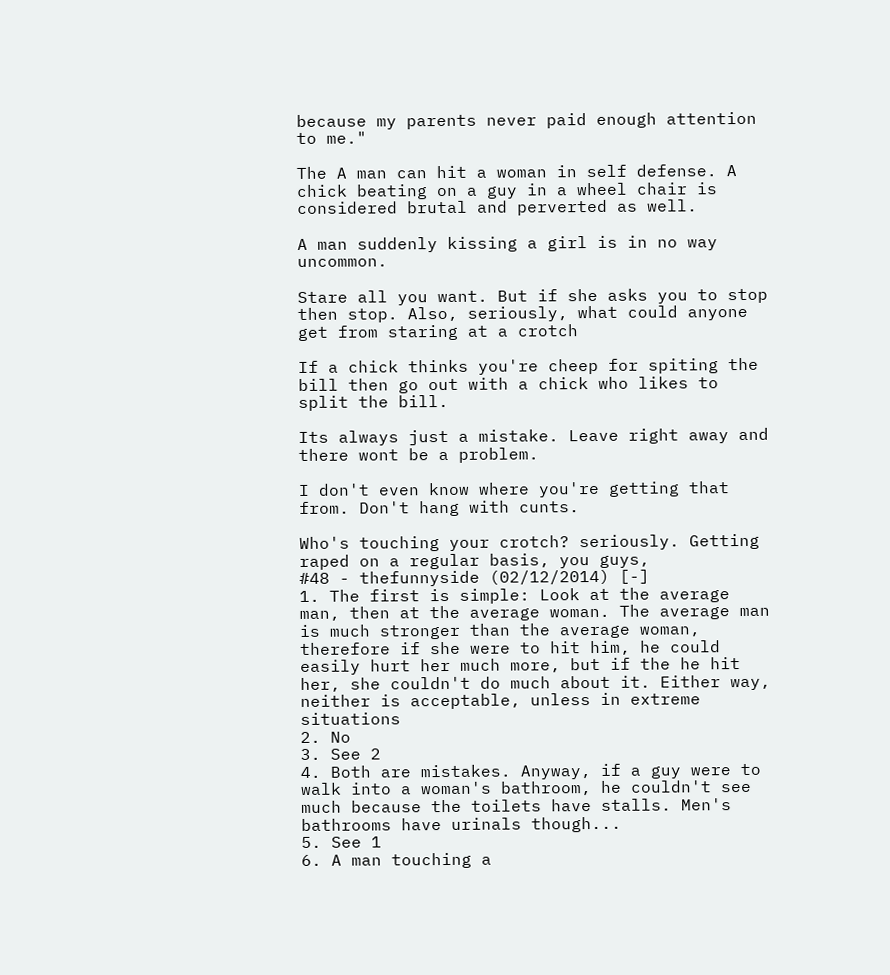because my parents never paid enough attention to me."

The A man can hit a woman in self defense. A chick beating on a guy in a wheel chair is considered brutal and perverted as well.

A man suddenly kissing a girl is in no way uncommon.

Stare all you want. But if she asks you to stop then stop. Also, seriously, what could anyone get from staring at a crotch

If a chick thinks you're cheep for spiting the bill then go out with a chick who likes to split the bill.

Its always just a mistake. Leave right away and there wont be a problem.

I don't even know where you're getting that from. Don't hang with cunts.

Who's touching your crotch? seriously. Getting raped on a regular basis, you guys,
#48 - thefunnyside (02/12/2014) [-]
1. The first is simple: Look at the average man, then at the average woman. The average man is much stronger than the average woman, therefore if she were to hit him, he could easily hurt her much more, but if the he hit her, she couldn't do much about it. Either way, neither is acceptable, unless in extreme situations
2. No
3. See 2
4. Both are mistakes. Anyway, if a guy were to walk into a woman's bathroom, he couldn't see much because the toilets have stalls. Men's bathrooms have urinals though...
5. See 1
6. A man touching a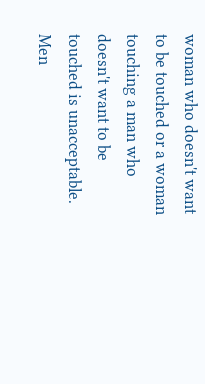woman who doesn't want to be touched or a woman touching a man who doesn't want to be touched is unacceptable. Men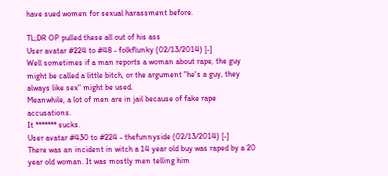have sued women for sexual harassment before.

TL;DR OP pulled these all out of his ass
User avatar #224 to #48 - folkflunky (02/13/2014) [-]
Well sometimes if a man reports a woman about rape, the guy might be called a little bitch, or the argument "he's a guy, they always like sex" might be used.
Meanwhile, a lot of men are in jail because of fake rape accusations.
It ******* sucks.
User avatar #430 to #224 - thefunnyside (02/13/2014) [-]
There was an incident in witch a 14 year old buy was raped by a 20 year old woman. It was mostly men telling him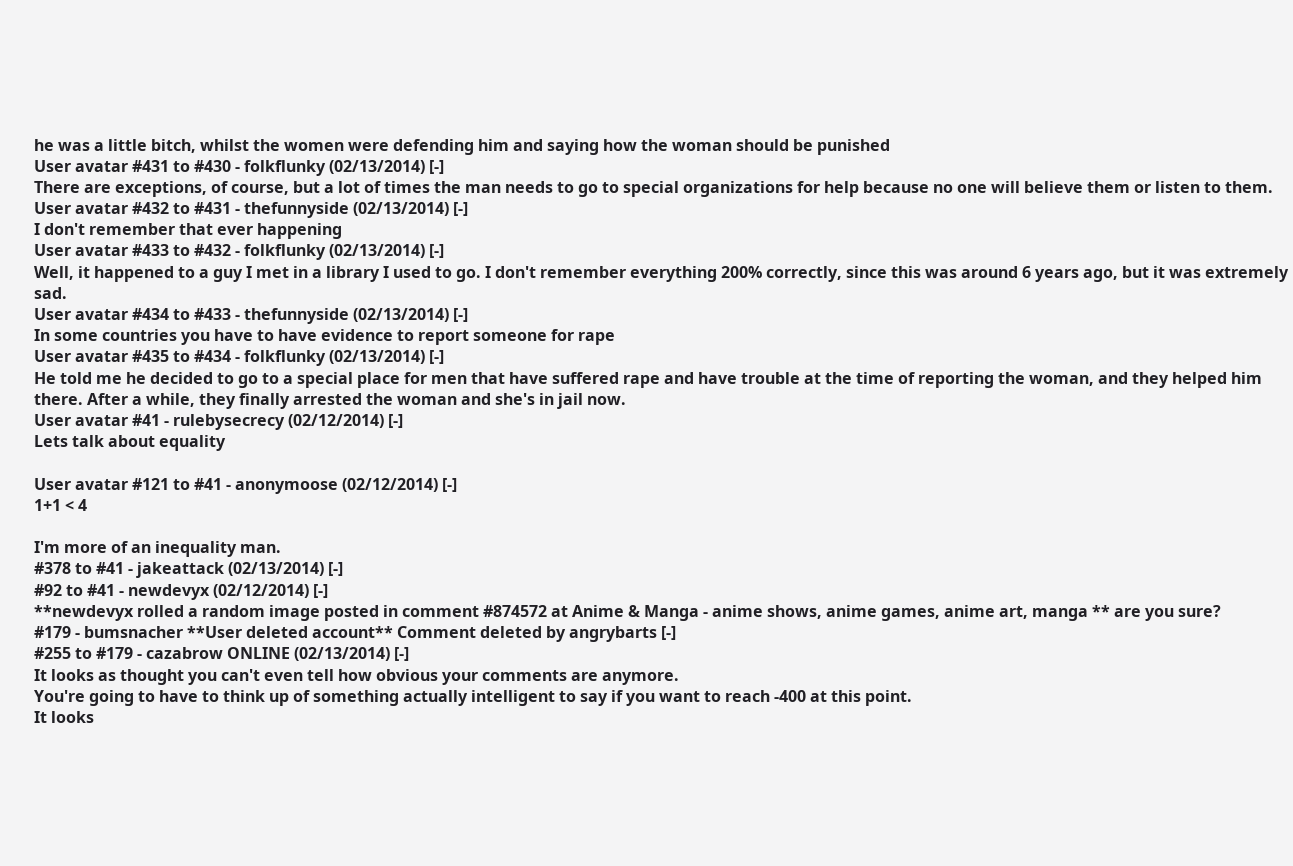he was a little bitch, whilst the women were defending him and saying how the woman should be punished
User avatar #431 to #430 - folkflunky (02/13/2014) [-]
There are exceptions, of course, but a lot of times the man needs to go to special organizations for help because no one will believe them or listen to them.
User avatar #432 to #431 - thefunnyside (02/13/2014) [-]
I don't remember that ever happening
User avatar #433 to #432 - folkflunky (02/13/2014) [-]
Well, it happened to a guy I met in a library I used to go. I don't remember everything 200% correctly, since this was around 6 years ago, but it was extremely sad.
User avatar #434 to #433 - thefunnyside (02/13/2014) [-]
In some countries you have to have evidence to report someone for rape
User avatar #435 to #434 - folkflunky (02/13/2014) [-]
He told me he decided to go to a special place for men that have suffered rape and have trouble at the time of reporting the woman, and they helped him there. After a while, they finally arrested the woman and she's in jail now.
User avatar #41 - rulebysecrecy (02/12/2014) [-]
Lets talk about equality

User avatar #121 to #41 - anonymoose (02/12/2014) [-]
1+1 < 4

I'm more of an inequality man.
#378 to #41 - jakeattack (02/13/2014) [-]
#92 to #41 - newdevyx (02/12/2014) [-]
**newdevyx rolled a random image posted in comment #874572 at Anime & Manga - anime shows, anime games, anime art, manga ** are you sure?
#179 - bumsnacher **User deleted account** Comment deleted by angrybarts [-]
#255 to #179 - cazabrow ONLINE (02/13/2014) [-]
It looks as thought you can't even tell how obvious your comments are anymore.
You're going to have to think up of something actually intelligent to say if you want to reach -400 at this point.
It looks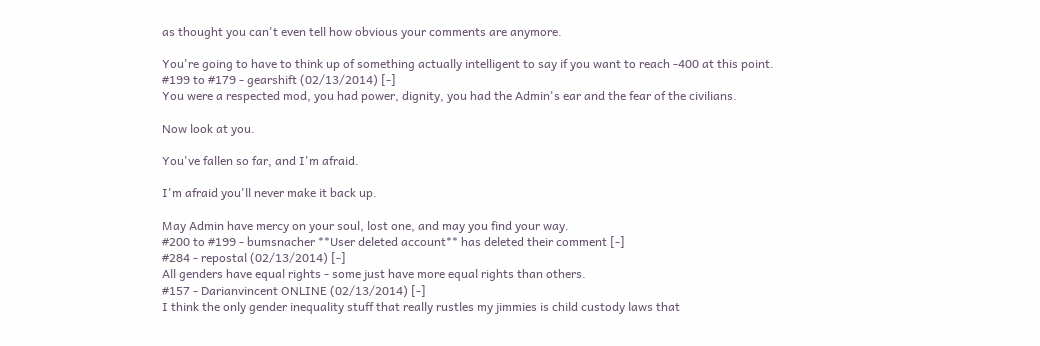as thought you can't even tell how obvious your comments are anymore.

You're going to have to think up of something actually intelligent to say if you want to reach -400 at this point.
#199 to #179 - gearshift (02/13/2014) [-]
You were a respected mod, you had power, dignity, you had the Admin's ear and the fear of the civilians.

Now look at you.

You've fallen so far, and I'm afraid.

I'm afraid you'll never make it back up.

May Admin have mercy on your soul, lost one, and may you find your way.
#200 to #199 - bumsnacher **User deleted account** has deleted their comment [-]
#284 - repostal (02/13/2014) [-]
All genders have equal rights - some just have more equal rights than others.
#157 - Darianvincent ONLINE (02/13/2014) [-]
I think the only gender inequality stuff that really rustles my jimmies is child custody laws that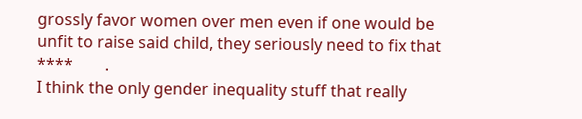grossly favor women over men even if one would be unfit to raise said child, they seriously need to fix that             ****        .
I think the only gender inequality stuff that really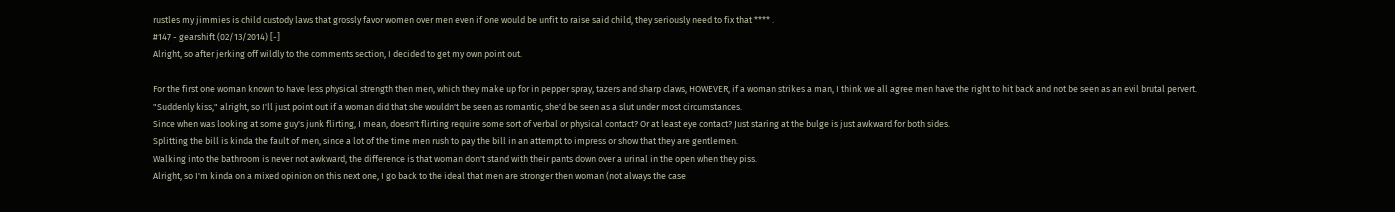rustles my jimmies is child custody laws that grossly favor women over men even if one would be unfit to raise said child, they seriously need to fix that **** .
#147 - gearshift (02/13/2014) [-]
Alright, so after jerking off wildly to the comments section, I decided to get my own point out.

For the first one woman known to have less physical strength then men, which they make up for in pepper spray, tazers and sharp claws, HOWEVER, if a woman strikes a man, I think we all agree men have the right to hit back and not be seen as an evil brutal pervert.
"Suddenly kiss," alright, so I'll just point out if a woman did that she wouldn't be seen as romantic, she'd be seen as a slut under most circumstances.
Since when was looking at some guy's junk flirting, I mean, doesn't flirting require some sort of verbal or physical contact? Or at least eye contact? Just staring at the bulge is just awkward for both sides.
Splitting the bill is kinda the fault of men, since a lot of the time men rush to pay the bill in an attempt to impress or show that they are gentlemen.
Walking into the bathroom is never not awkward, the difference is that woman don't stand with their pants down over a urinal in the open when they piss.
Alright, so I'm kinda on a mixed opinion on this next one, I go back to the ideal that men are stronger then woman (not always the case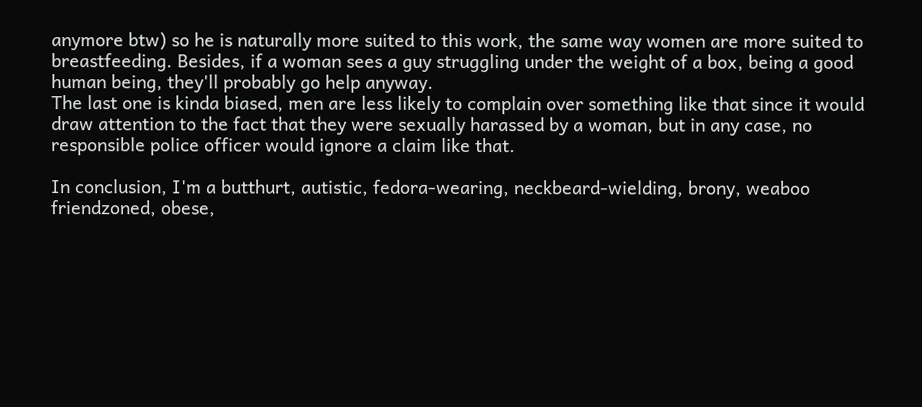anymore btw) so he is naturally more suited to this work, the same way women are more suited to breastfeeding. Besides, if a woman sees a guy struggling under the weight of a box, being a good human being, they'll probably go help anyway.
The last one is kinda biased, men are less likely to complain over something like that since it would draw attention to the fact that they were sexually harassed by a woman, but in any case, no responsible police officer would ignore a claim like that.

In conclusion, I'm a butthurt, autistic, fedora-wearing, neckbeard-wielding, brony, weaboo friendzoned, obese,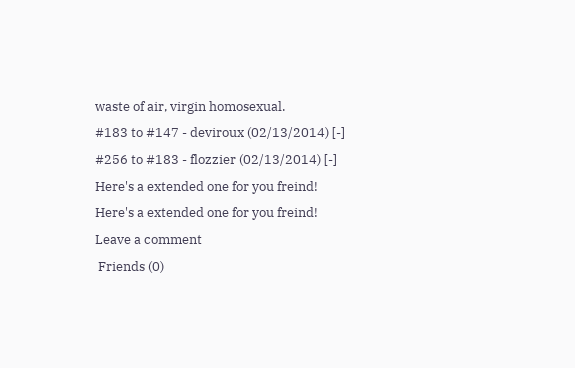waste of air, virgin homosexual.
#183 to #147 - deviroux (02/13/2014) [-]
#256 to #183 - flozzier (02/13/2014) [-]
Here's a extended one for you freind!
Here's a extended one for you freind!
Leave a comment
 Friends (0)